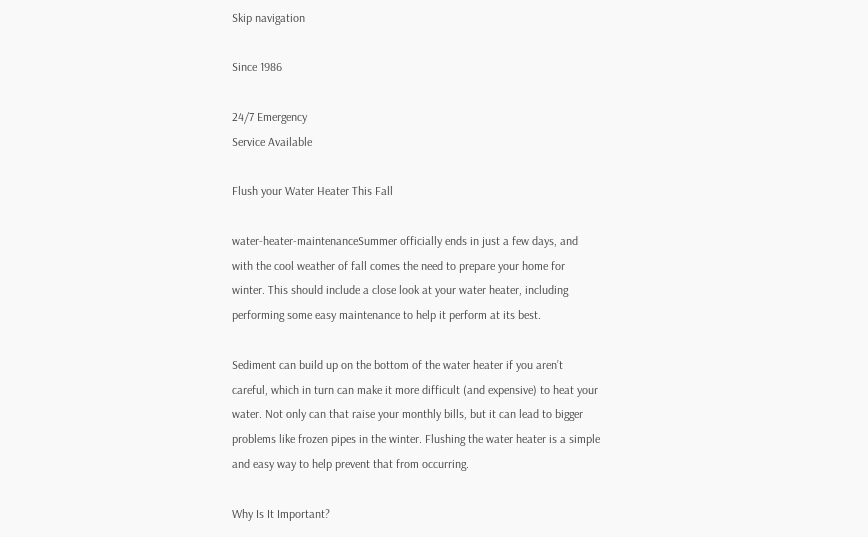Skip navigation

Since 1986

24/7 Emergency
Service Available

Flush your Water Heater This Fall

water-heater-maintenanceSummer officially ends in just a few days, and with the cool weather of fall comes the need to prepare your home for winter. This should include a close look at your water heater, including performing some easy maintenance to help it perform at its best.

Sediment can build up on the bottom of the water heater if you aren’t careful, which in turn can make it more difficult (and expensive) to heat your water. Not only can that raise your monthly bills, but it can lead to bigger problems like frozen pipes in the winter. Flushing the water heater is a simple and easy way to help prevent that from occurring.

Why Is It Important?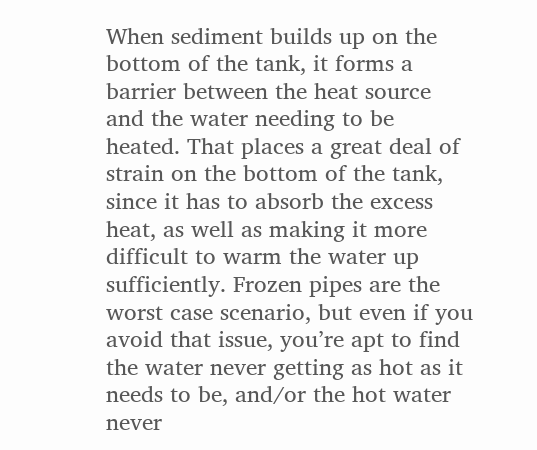When sediment builds up on the bottom of the tank, it forms a barrier between the heat source and the water needing to be heated. That places a great deal of strain on the bottom of the tank, since it has to absorb the excess heat, as well as making it more difficult to warm the water up sufficiently. Frozen pipes are the worst case scenario, but even if you avoid that issue, you’re apt to find the water never getting as hot as it needs to be, and/or the hot water never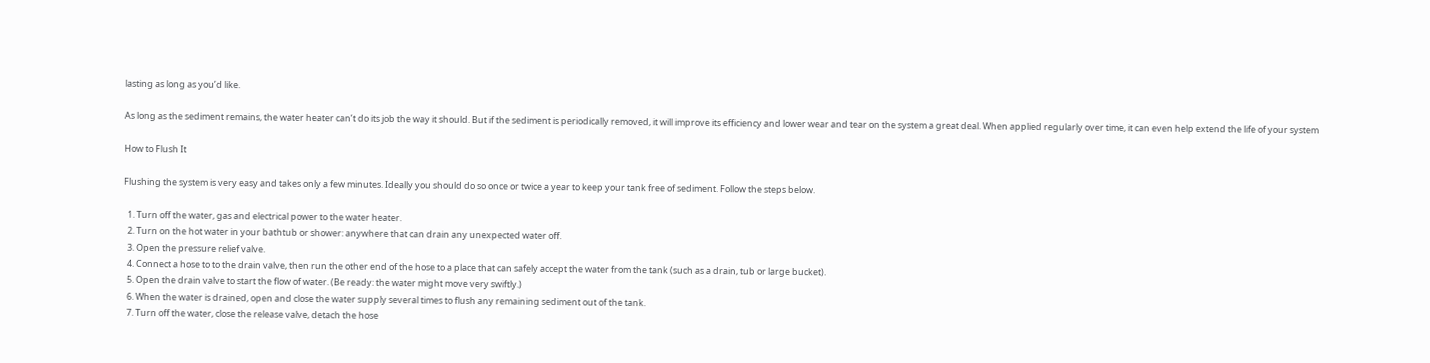lasting as long as you’d like.

As long as the sediment remains, the water heater can’t do its job the way it should. But if the sediment is periodically removed, it will improve its efficiency and lower wear and tear on the system a great deal. When applied regularly over time, it can even help extend the life of your system

How to Flush It

Flushing the system is very easy and takes only a few minutes. Ideally you should do so once or twice a year to keep your tank free of sediment. Follow the steps below.

  1. Turn off the water, gas and electrical power to the water heater.
  2. Turn on the hot water in your bathtub or shower: anywhere that can drain any unexpected water off.
  3. Open the pressure relief valve.
  4. Connect a hose to to the drain valve, then run the other end of the hose to a place that can safely accept the water from the tank (such as a drain, tub or large bucket).
  5. Open the drain valve to start the flow of water. (Be ready: the water might move very swiftly.)
  6. When the water is drained, open and close the water supply several times to flush any remaining sediment out of the tank.
  7. Turn off the water, close the release valve, detach the hose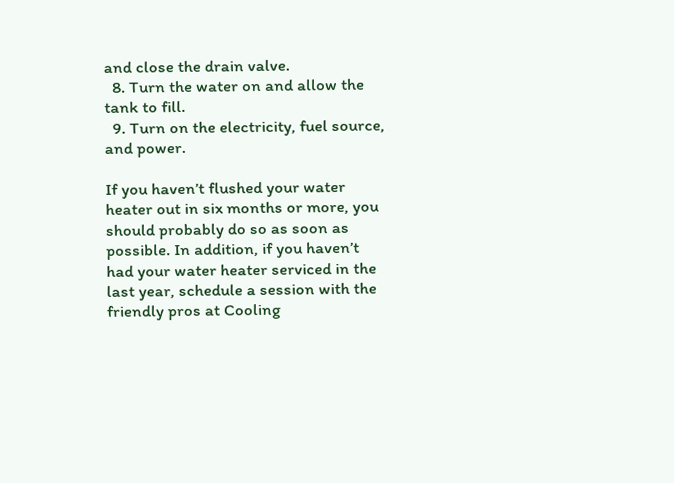and close the drain valve.
  8. Turn the water on and allow the tank to fill.
  9. Turn on the electricity, fuel source, and power.

If you haven’t flushed your water heater out in six months or more, you should probably do so as soon as possible. In addition, if you haven’t had your water heater serviced in the last year, schedule a session with the friendly pros at Cooling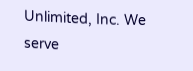Unlimited, Inc. We serve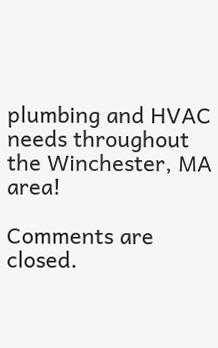plumbing and HVAC needs throughout the Winchester, MA area!

Comments are closed.